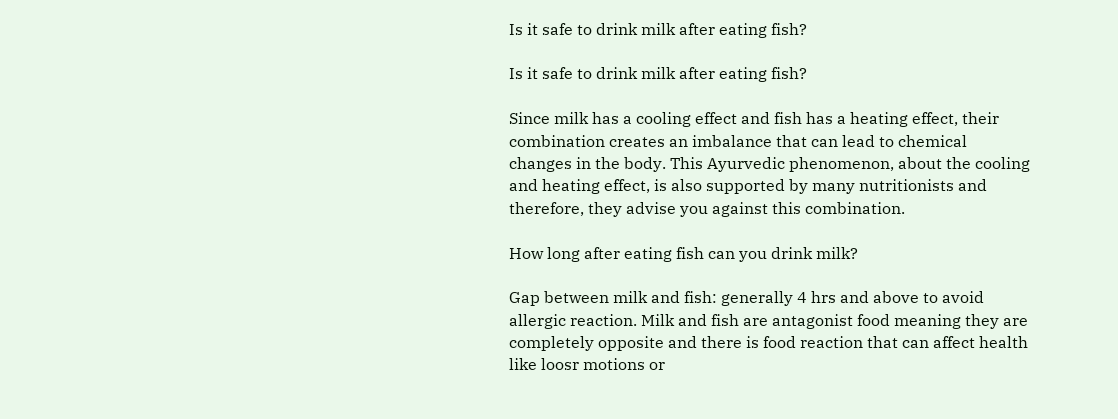Is it safe to drink milk after eating fish?

Is it safe to drink milk after eating fish?

Since milk has a cooling effect and fish has a heating effect, their combination creates an imbalance that can lead to chemical changes in the body. This Ayurvedic phenomenon, about the cooling and heating effect, is also supported by many nutritionists and therefore, they advise you against this combination.

How long after eating fish can you drink milk?

Gap between milk and fish: generally 4 hrs and above to avoid allergic reaction. Milk and fish are antagonist food meaning they are completely opposite and there is food reaction that can affect health like loosr motions or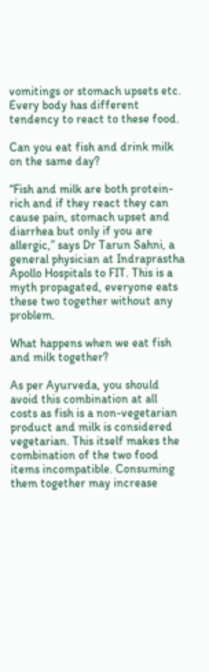vomitings or stomach upsets etc. Every body has different tendency to react to these food.

Can you eat fish and drink milk on the same day?

“Fish and milk are both protein-rich and if they react they can cause pain, stomach upset and diarrhea but only if you are allergic,” says Dr Tarun Sahni, a general physician at Indraprastha Apollo Hospitals to FIT. This is a myth propagated, everyone eats these two together without any problem.

What happens when we eat fish and milk together?

As per Ayurveda, you should avoid this combination at all costs as fish is a non-vegetarian product and milk is considered vegetarian. This itself makes the combination of the two food items incompatible. Consuming them together may increase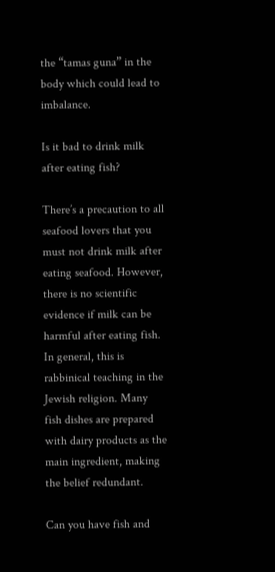the “tamas guna” in the body which could lead to imbalance.

Is it bad to drink milk after eating fish?

There’s a precaution to all seafood lovers that you must not drink milk after eating seafood. However, there is no scientific evidence if milk can be harmful after eating fish. In general, this is rabbinical teaching in the Jewish religion. Many fish dishes are prepared with dairy products as the main ingredient, making the belief redundant.

Can you have fish and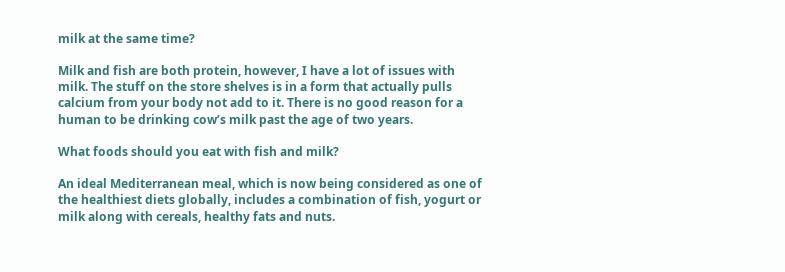milk at the same time?

Milk and fish are both protein, however, I have a lot of issues with milk. The stuff on the store shelves is in a form that actually pulls calcium from your body not add to it. There is no good reason for a human to be drinking cow’s milk past the age of two years.

What foods should you eat with fish and milk?

An ideal Mediterranean meal, which is now being considered as one of the healthiest diets globally, includes a combination of fish, yogurt or milk along with cereals, healthy fats and nuts.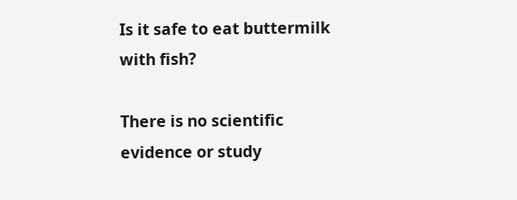Is it safe to eat buttermilk with fish?

There is no scientific evidence or study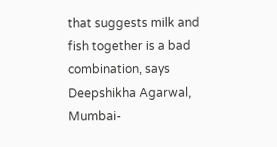that suggests milk and fish together is a bad combination, says Deepshikha Agarwal, Mumbai-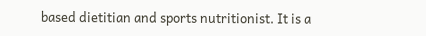based dietitian and sports nutritionist. It is a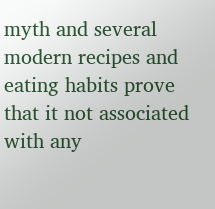myth and several modern recipes and eating habits prove that it not associated with any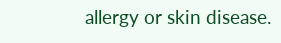allergy or skin disease.